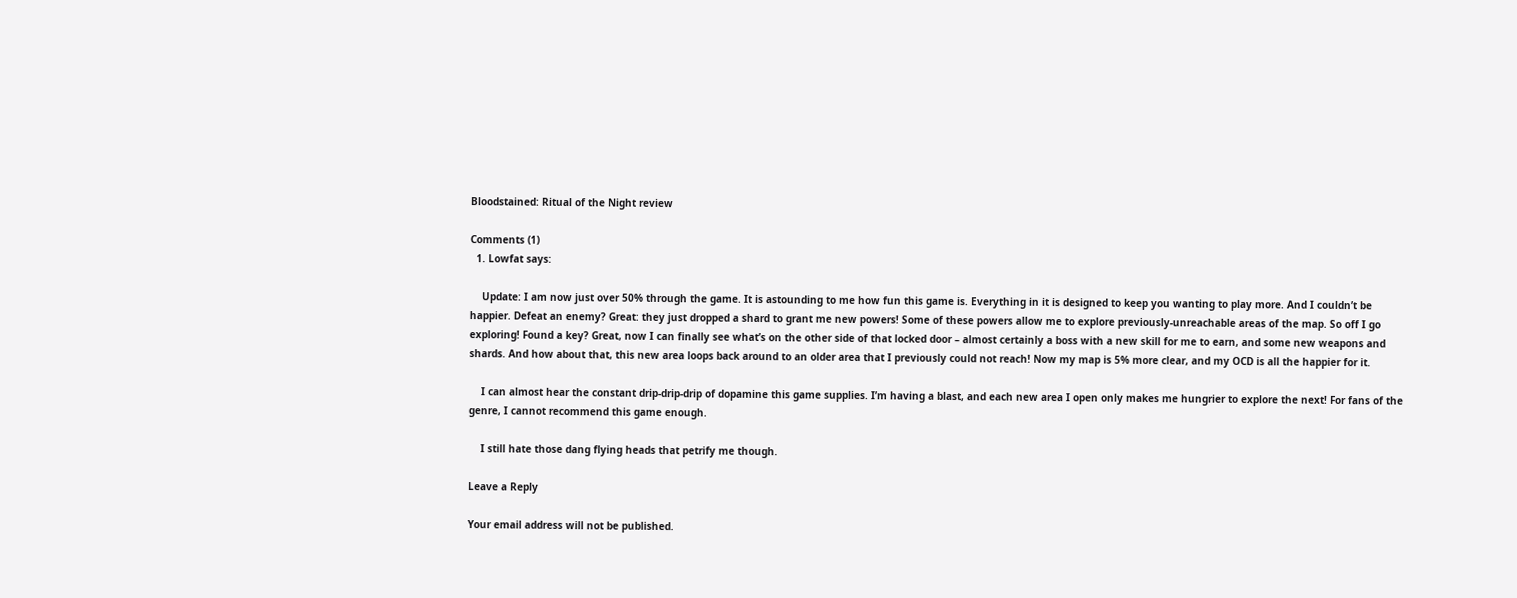Bloodstained: Ritual of the Night review

Comments (1)
  1. Lowfat says:

    Update: I am now just over 50% through the game. It is astounding to me how fun this game is. Everything in it is designed to keep you wanting to play more. And I couldn’t be happier. Defeat an enemy? Great: they just dropped a shard to grant me new powers! Some of these powers allow me to explore previously-unreachable areas of the map. So off I go exploring! Found a key? Great, now I can finally see what’s on the other side of that locked door – almost certainly a boss with a new skill for me to earn, and some new weapons and shards. And how about that, this new area loops back around to an older area that I previously could not reach! Now my map is 5% more clear, and my OCD is all the happier for it.

    I can almost hear the constant drip-drip-drip of dopamine this game supplies. I’m having a blast, and each new area I open only makes me hungrier to explore the next! For fans of the genre, I cannot recommend this game enough.

    I still hate those dang flying heads that petrify me though.

Leave a Reply

Your email address will not be published.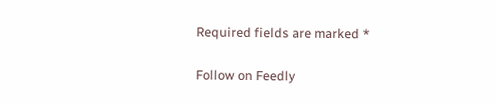Required fields are marked *

Follow on Feedly